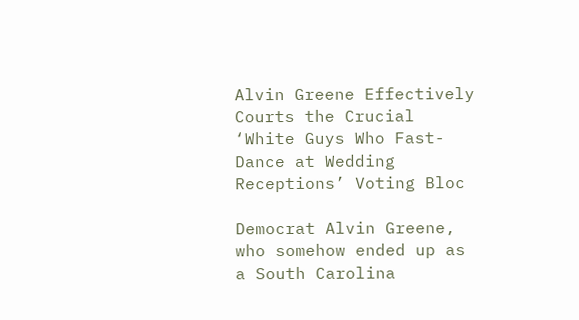Alvin Greene Effectively Courts the Crucial ‘White Guys Who Fast-Dance at Wedding Receptions’ Voting Bloc

Democrat Alvin Greene, who somehow ended up as a South Carolina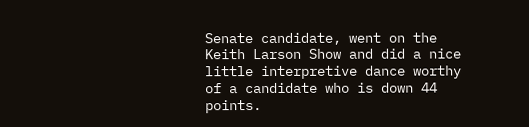Senate candidate, went on the Keith Larson Show and did a nice little interpretive dance worthy of a candidate who is down 44 points.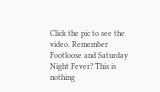Click the pic to see the video. Remember Footloose and Saturday Night Fever? This is nothing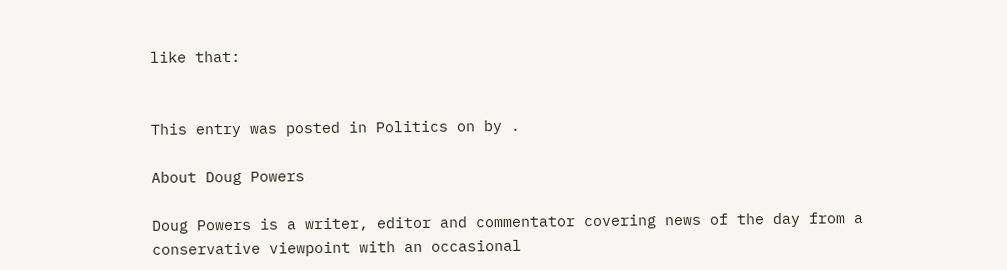like that:


This entry was posted in Politics on by .

About Doug Powers

Doug Powers is a writer, editor and commentator covering news of the day from a conservative viewpoint with an occasional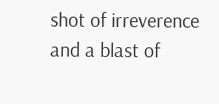shot of irreverence and a blast of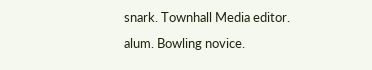snark. Townhall Media editor. alum. Bowling novice.